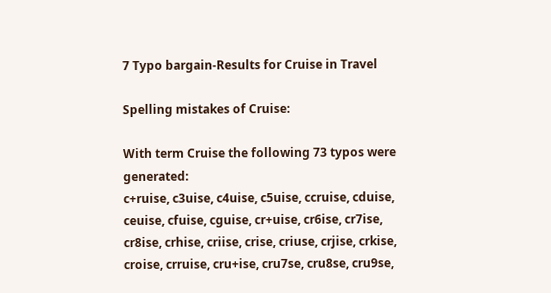7 Typo bargain-Results for Cruise in Travel

Spelling mistakes of Cruise:

With term Cruise the following 73 typos were generated:
c+ruise, c3uise, c4uise, c5uise, ccruise, cduise, ceuise, cfuise, cguise, cr+uise, cr6ise, cr7ise, cr8ise, crhise, criise, crise, criuse, crjise, crkise, croise, crruise, cru+ise, cru7se, cru8se, cru9se,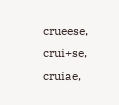crueese, crui+se, cruiae,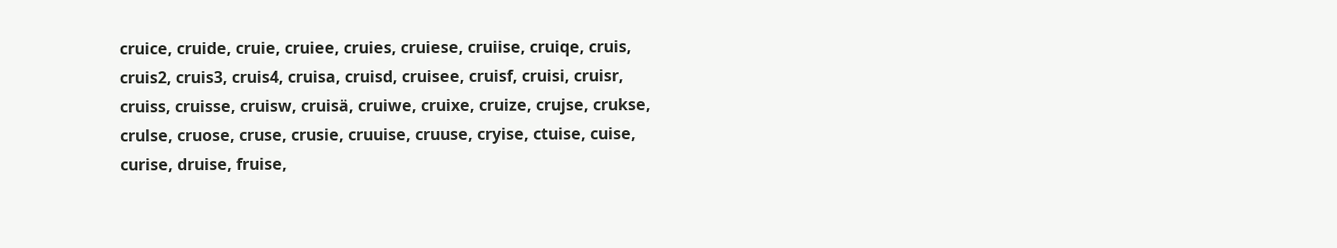cruice, cruide, cruie, cruiee, cruies, cruiese, cruiise, cruiqe, cruis, cruis2, cruis3, cruis4, cruisa, cruisd, cruisee, cruisf, cruisi, cruisr, cruiss, cruisse, cruisw, cruisä, cruiwe, cruixe, cruize, crujse, crukse, crulse, cruose, cruse, crusie, cruuise, cruuse, cryise, ctuise, cuise, curise, druise, fruise,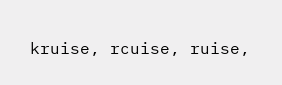kruise, rcuise, ruise,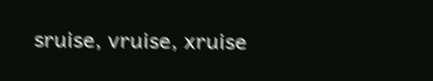sruise, vruise, xruise